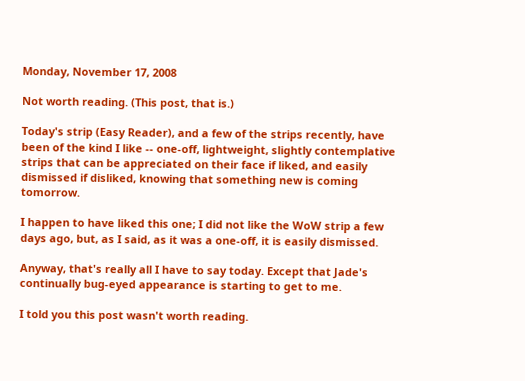Monday, November 17, 2008

Not worth reading. (This post, that is.)

Today's strip (Easy Reader), and a few of the strips recently, have been of the kind I like -- one-off, lightweight, slightly contemplative strips that can be appreciated on their face if liked, and easily dismissed if disliked, knowing that something new is coming tomorrow.

I happen to have liked this one; I did not like the WoW strip a few days ago, but, as I said, as it was a one-off, it is easily dismissed.

Anyway, that's really all I have to say today. Except that Jade's continually bug-eyed appearance is starting to get to me.

I told you this post wasn't worth reading.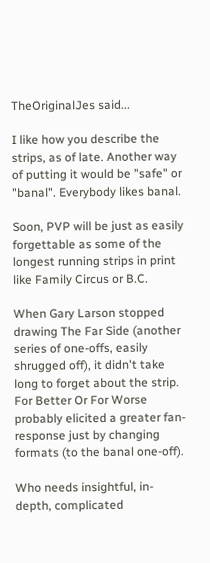TheOriginalJes said...

I like how you describe the strips, as of late. Another way of putting it would be "safe" or "banal". Everybody likes banal.

Soon, PVP will be just as easily forgettable as some of the longest running strips in print like Family Circus or B.C.

When Gary Larson stopped drawing The Far Side (another series of one-offs, easily shrugged off), it didn't take long to forget about the strip. For Better Or For Worse probably elicited a greater fan-response just by changing formats (to the banal one-off).

Who needs insightful, in-depth, complicated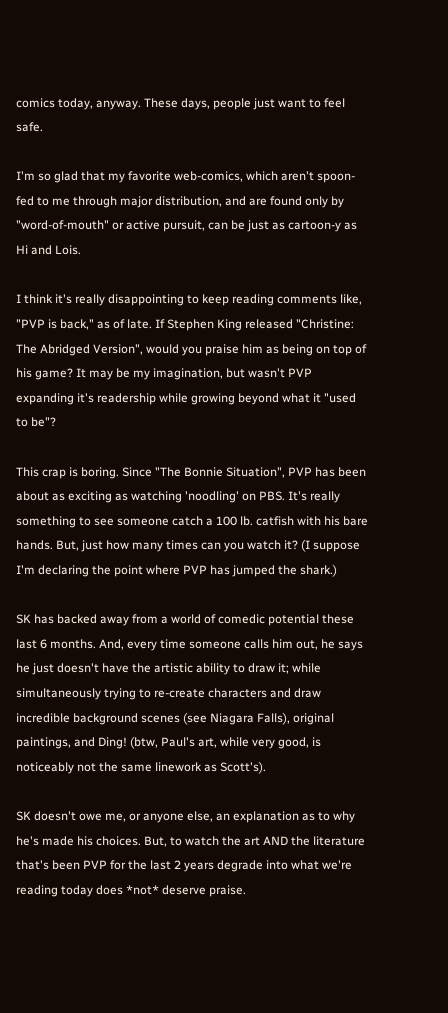comics today, anyway. These days, people just want to feel safe.

I'm so glad that my favorite web-comics, which aren't spoon-fed to me through major distribution, and are found only by "word-of-mouth" or active pursuit, can be just as cartoon-y as Hi and Lois.

I think it's really disappointing to keep reading comments like, "PVP is back," as of late. If Stephen King released "Christine: The Abridged Version", would you praise him as being on top of his game? It may be my imagination, but wasn't PVP expanding it's readership while growing beyond what it "used to be"?

This crap is boring. Since "The Bonnie Situation", PVP has been about as exciting as watching 'noodling' on PBS. It's really something to see someone catch a 100 lb. catfish with his bare hands. But, just how many times can you watch it? (I suppose I'm declaring the point where PVP has jumped the shark.)

SK has backed away from a world of comedic potential these last 6 months. And, every time someone calls him out, he says he just doesn't have the artistic ability to draw it; while simultaneously trying to re-create characters and draw incredible background scenes (see Niagara Falls), original paintings, and Ding! (btw, Paul's art, while very good, is noticeably not the same linework as Scott's).

SK doesn't owe me, or anyone else, an explanation as to why he's made his choices. But, to watch the art AND the literature that's been PVP for the last 2 years degrade into what we're reading today does *not* deserve praise.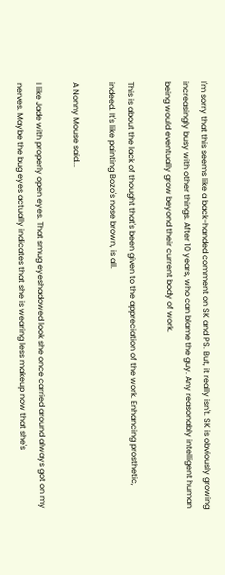I'm sorry that this seems like a back-handed comment on SK and PS. But, it really isn't. SK is obviously growing increasingly busy with other things. After 10 years, who can blame the guy. Any reasonably intelligent human being would eventually grow beyond their current body of work.

This is about the lack of thought that's been given to the appreciation of the work. Enhancing prosthetic, indeed. It's like painting Bozo's nose brown, is all.

A Nonny Mouse said...

I like Jade with properly open eyes. That smug eyeshadowed look she once carried around always got on my nerves. Maybe the bug eyes actually indicates that she is wearing less makeup now that she's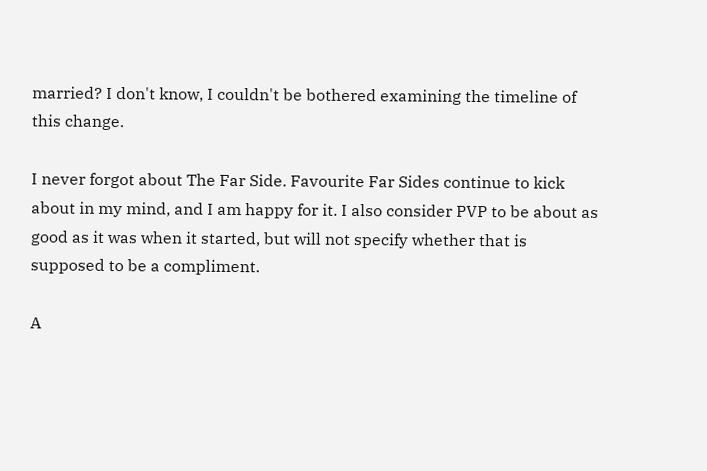married? I don't know, I couldn't be bothered examining the timeline of this change.

I never forgot about The Far Side. Favourite Far Sides continue to kick about in my mind, and I am happy for it. I also consider PVP to be about as good as it was when it started, but will not specify whether that is supposed to be a compliment.

A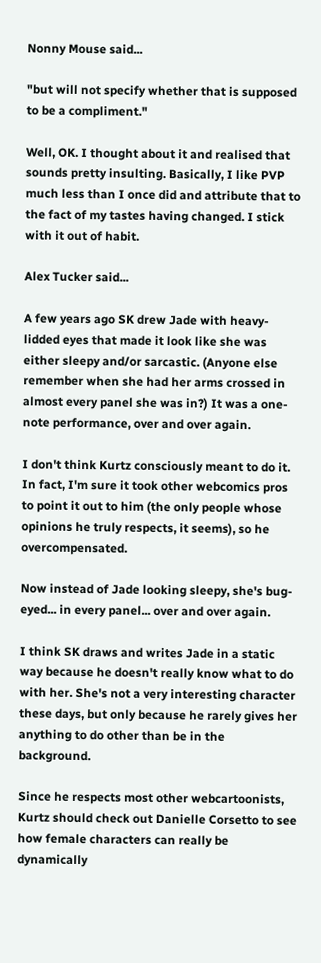Nonny Mouse said...

"but will not specify whether that is supposed to be a compliment."

Well, OK. I thought about it and realised that sounds pretty insulting. Basically, I like PVP much less than I once did and attribute that to the fact of my tastes having changed. I stick with it out of habit.

Alex Tucker said...

A few years ago SK drew Jade with heavy-lidded eyes that made it look like she was either sleepy and/or sarcastic. (Anyone else remember when she had her arms crossed in almost every panel she was in?) It was a one-note performance, over and over again.

I don't think Kurtz consciously meant to do it. In fact, I'm sure it took other webcomics pros to point it out to him (the only people whose opinions he truly respects, it seems), so he overcompensated.

Now instead of Jade looking sleepy, she's bug-eyed... in every panel... over and over again.

I think SK draws and writes Jade in a static way because he doesn't really know what to do with her. She's not a very interesting character these days, but only because he rarely gives her anything to do other than be in the background.

Since he respects most other webcartoonists, Kurtz should check out Danielle Corsetto to see how female characters can really be dynamically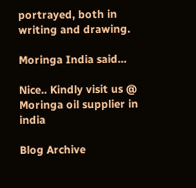portrayed, both in writing and drawing.

Moringa India said...

Nice.. Kindly visit us @ Moringa oil supplier in india

Blog Archive